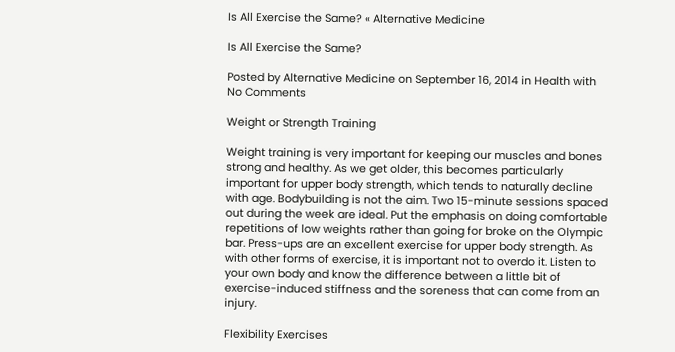Is All Exercise the Same? « Alternative Medicine

Is All Exercise the Same?

Posted by Alternative Medicine on September 16, 2014 in Health with No Comments

Weight or Strength Training

Weight training is very important for keeping our muscles and bones strong and healthy. As we get older, this becomes particularly important for upper body strength, which tends to naturally decline with age. Bodybuilding is not the aim. Two 15-minute sessions spaced out during the week are ideal. Put the emphasis on doing comfortable repetitions of low weights rather than going for broke on the Olympic bar. Press-ups are an excellent exercise for upper body strength. As with other forms of exercise, it is important not to overdo it. Listen to your own body and know the difference between a little bit of exercise-induced stiffness and the soreness that can come from an injury.

Flexibility Exercises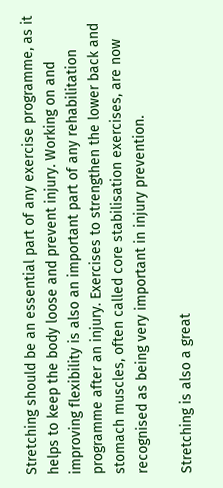Stretching should be an essential part of any exercise programme, as it helps to keep the body loose and prevent injury. Working on and improving flexibility is also an important part of any rehabilitation programme after an injury. Exercises to strengthen the lower back and stomach muscles, often called core stabilisation exercises, are now recognised as being very important in injury prevention.

Stretching is also a great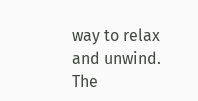way to relax and unwind. The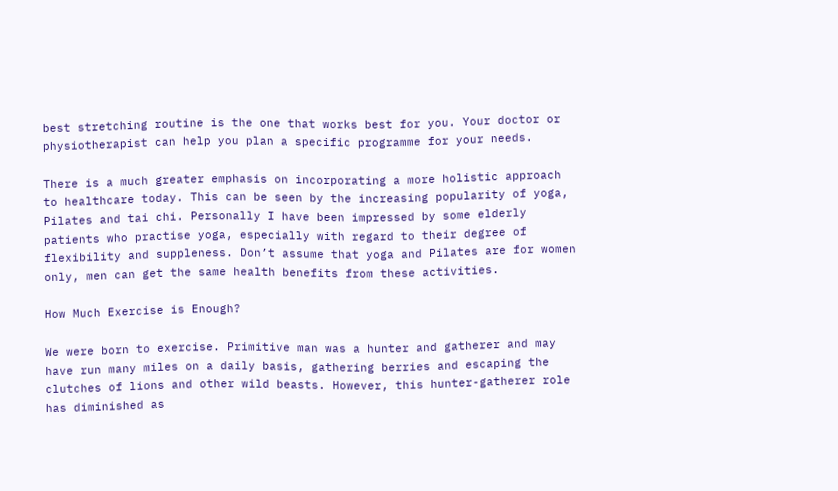best stretching routine is the one that works best for you. Your doctor or physiotherapist can help you plan a specific programme for your needs.

There is a much greater emphasis on incorporating a more holistic approach to healthcare today. This can be seen by the increasing popularity of yoga, Pilates and tai chi. Personally I have been impressed by some elderly patients who practise yoga, especially with regard to their degree of flexibility and suppleness. Don’t assume that yoga and Pilates are for women only, men can get the same health benefits from these activities.

How Much Exercise is Enough?

We were born to exercise. Primitive man was a hunter and gatherer and may have run many miles on a daily basis, gathering berries and escaping the clutches of lions and other wild beasts. However, this hunter-gatherer role has diminished as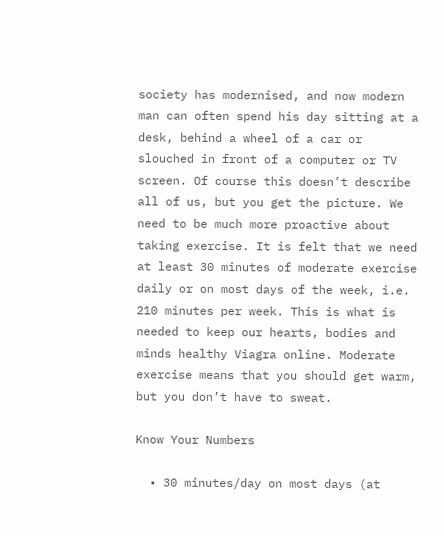society has modernised, and now modern man can often spend his day sitting at a desk, behind a wheel of a car or slouched in front of a computer or TV screen. Of course this doesn’t describe all of us, but you get the picture. We need to be much more proactive about taking exercise. It is felt that we need at least 30 minutes of moderate exercise daily or on most days of the week, i.e. 210 minutes per week. This is what is needed to keep our hearts, bodies and minds healthy Viagra online. Moderate exercise means that you should get warm, but you don’t have to sweat.

Know Your Numbers

  • 30 minutes/day on most days (at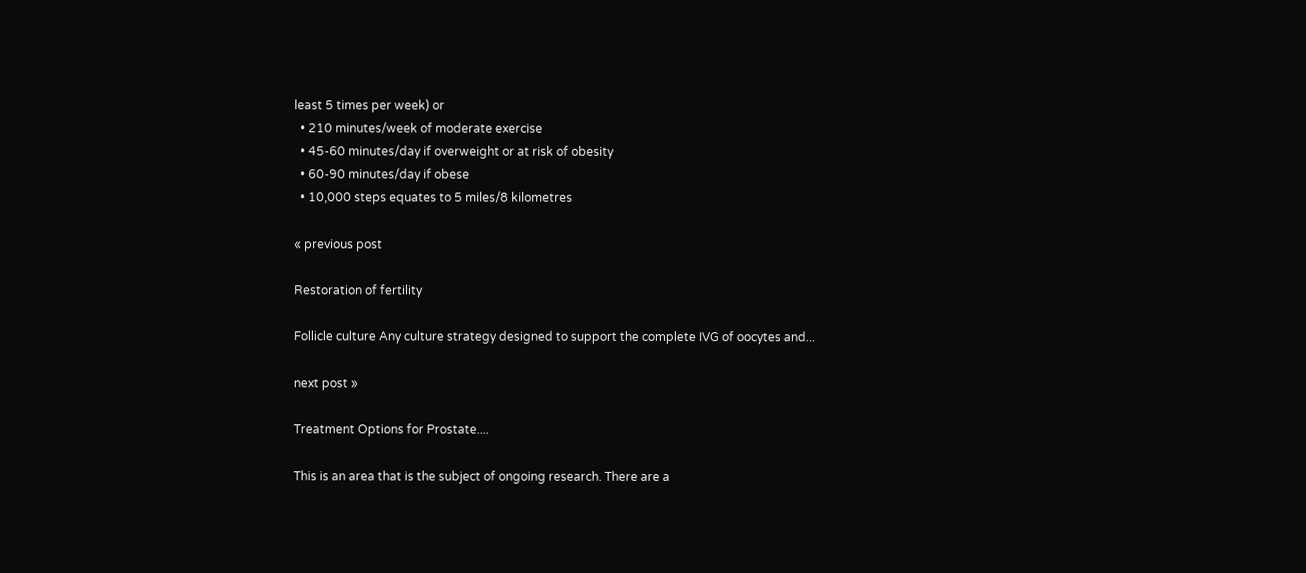least 5 times per week) or
  • 210 minutes/week of moderate exercise
  • 45-60 minutes/day if overweight or at risk of obesity
  • 60-90 minutes/day if obese
  • 10,000 steps equates to 5 miles/8 kilometres

« previous post

Restoration of fertility

Follicle culture Any culture strategy designed to support the complete IVG of oocytes and...

next post »

Treatment Options for Prostate....

This is an area that is the subject of ongoing research. There are a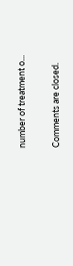number of treatment o...

Comments are closed.